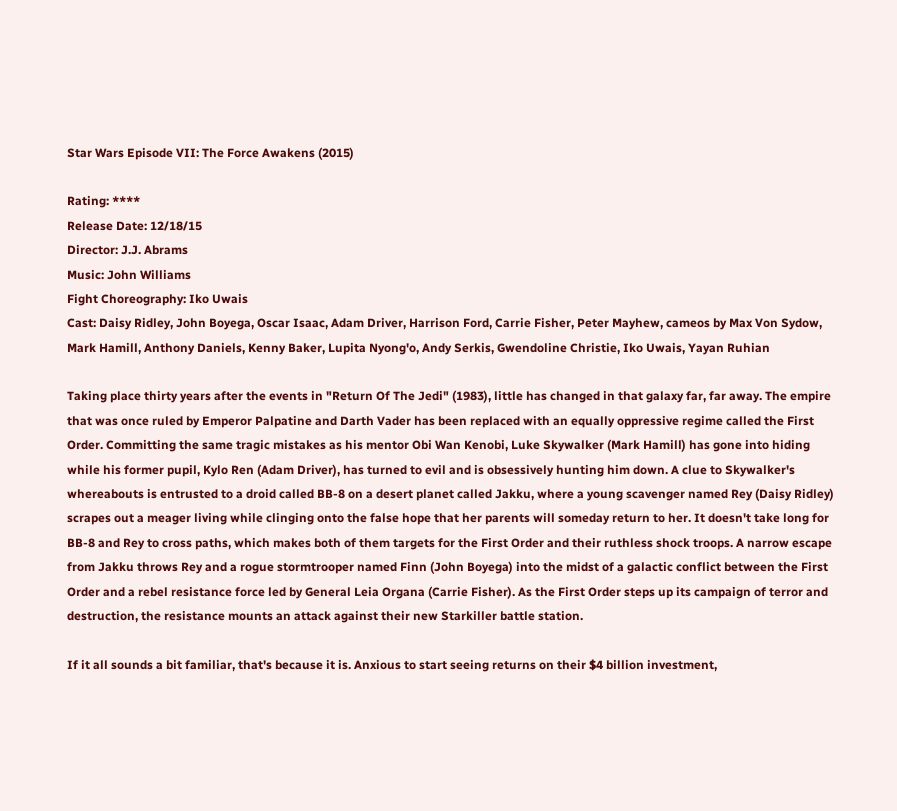Star Wars Episode VII: The Force Awakens (2015)

Rating: ****
Release Date: 12/18/15
Director: J.J. Abrams
Music: John Williams
Fight Choreography: Iko Uwais
Cast: Daisy Ridley, John Boyega, Oscar Isaac, Adam Driver, Harrison Ford, Carrie Fisher, Peter Mayhew, cameos by Max Von Sydow, Mark Hamill, Anthony Daniels, Kenny Baker, Lupita Nyong'o, Andy Serkis, Gwendoline Christie, Iko Uwais, Yayan Ruhian

Taking place thirty years after the events in "Return Of The Jedi" (1983), little has changed in that galaxy far, far away. The empire that was once ruled by Emperor Palpatine and Darth Vader has been replaced with an equally oppressive regime called the First Order. Committing the same tragic mistakes as his mentor Obi Wan Kenobi, Luke Skywalker (Mark Hamill) has gone into hiding while his former pupil, Kylo Ren (Adam Driver), has turned to evil and is obsessively hunting him down. A clue to Skywalker's whereabouts is entrusted to a droid called BB-8 on a desert planet called Jakku, where a young scavenger named Rey (Daisy Ridley) scrapes out a meager living while clinging onto the false hope that her parents will someday return to her. It doesn't take long for BB-8 and Rey to cross paths, which makes both of them targets for the First Order and their ruthless shock troops. A narrow escape from Jakku throws Rey and a rogue stormtrooper named Finn (John Boyega) into the midst of a galactic conflict between the First Order and a rebel resistance force led by General Leia Organa (Carrie Fisher). As the First Order steps up its campaign of terror and destruction, the resistance mounts an attack against their new Starkiller battle station.

If it all sounds a bit familiar, that's because it is. Anxious to start seeing returns on their $4 billion investment,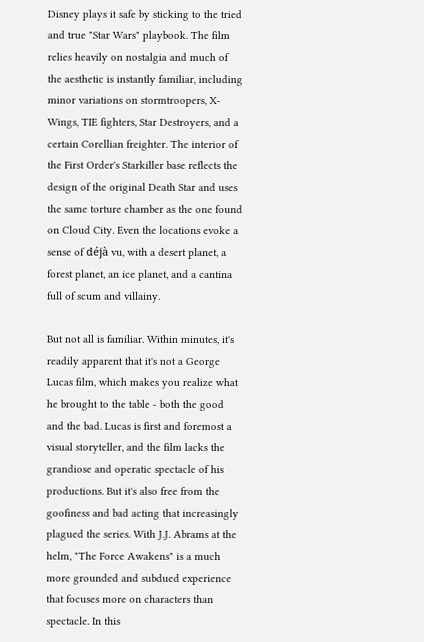Disney plays it safe by sticking to the tried and true "Star Wars" playbook. The film relies heavily on nostalgia and much of the aesthetic is instantly familiar, including minor variations on stormtroopers, X-Wings, TIE fighters, Star Destroyers, and a certain Corellian freighter. The interior of the First Order's Starkiller base reflects the design of the original Death Star and uses the same torture chamber as the one found on Cloud City. Even the locations evoke a sense of déjà vu, with a desert planet, a forest planet, an ice planet, and a cantina full of scum and villainy.

But not all is familiar. Within minutes, it's readily apparent that it's not a George Lucas film, which makes you realize what he brought to the table - both the good and the bad. Lucas is first and foremost a visual storyteller, and the film lacks the grandiose and operatic spectacle of his productions. But it's also free from the goofiness and bad acting that increasingly plagued the series. With J.J. Abrams at the helm, "The Force Awakens" is a much more grounded and subdued experience that focuses more on characters than spectacle. In this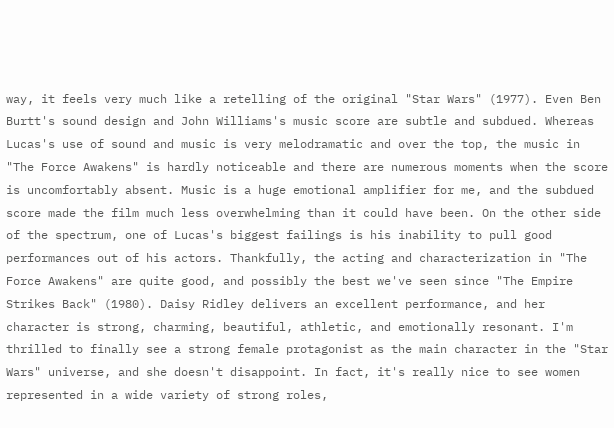way, it feels very much like a retelling of the original "Star Wars" (1977). Even Ben Burtt's sound design and John Williams's music score are subtle and subdued. Whereas Lucas's use of sound and music is very melodramatic and over the top, the music in "The Force Awakens" is hardly noticeable and there are numerous moments when the score is uncomfortably absent. Music is a huge emotional amplifier for me, and the subdued score made the film much less overwhelming than it could have been. On the other side of the spectrum, one of Lucas's biggest failings is his inability to pull good performances out of his actors. Thankfully, the acting and characterization in "The Force Awakens" are quite good, and possibly the best we've seen since "The Empire Strikes Back" (1980). Daisy Ridley delivers an excellent performance, and her character is strong, charming, beautiful, athletic, and emotionally resonant. I'm thrilled to finally see a strong female protagonist as the main character in the "Star Wars" universe, and she doesn't disappoint. In fact, it's really nice to see women represented in a wide variety of strong roles,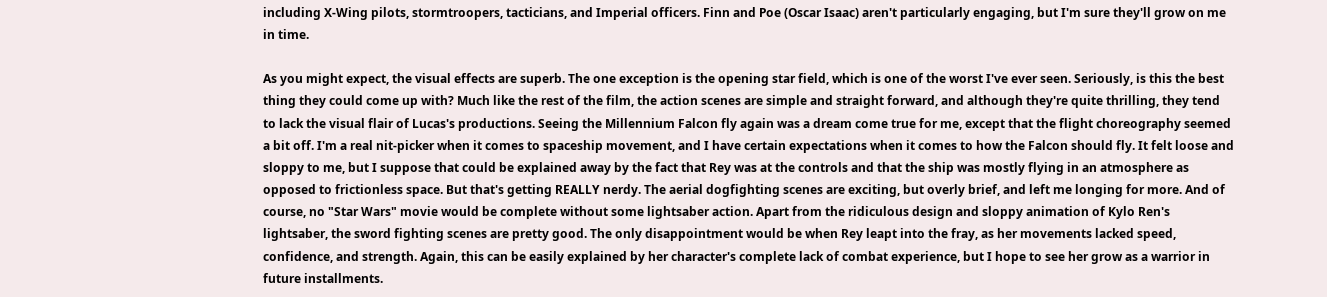including X-Wing pilots, stormtroopers, tacticians, and Imperial officers. Finn and Poe (Oscar Isaac) aren't particularly engaging, but I'm sure they'll grow on me in time.

As you might expect, the visual effects are superb. The one exception is the opening star field, which is one of the worst I've ever seen. Seriously, is this the best thing they could come up with? Much like the rest of the film, the action scenes are simple and straight forward, and although they're quite thrilling, they tend to lack the visual flair of Lucas's productions. Seeing the Millennium Falcon fly again was a dream come true for me, except that the flight choreography seemed a bit off. I'm a real nit-picker when it comes to spaceship movement, and I have certain expectations when it comes to how the Falcon should fly. It felt loose and sloppy to me, but I suppose that could be explained away by the fact that Rey was at the controls and that the ship was mostly flying in an atmosphere as opposed to frictionless space. But that's getting REALLY nerdy. The aerial dogfighting scenes are exciting, but overly brief, and left me longing for more. And of course, no "Star Wars" movie would be complete without some lightsaber action. Apart from the ridiculous design and sloppy animation of Kylo Ren's lightsaber, the sword fighting scenes are pretty good. The only disappointment would be when Rey leapt into the fray, as her movements lacked speed, confidence, and strength. Again, this can be easily explained by her character's complete lack of combat experience, but I hope to see her grow as a warrior in future installments.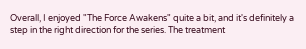Overall, I enjoyed "The Force Awakens" quite a bit, and it's definitely a step in the right direction for the series. The treatment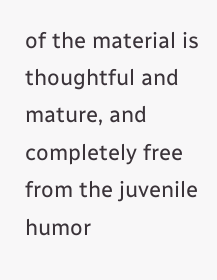of the material is thoughtful and mature, and completely free from the juvenile humor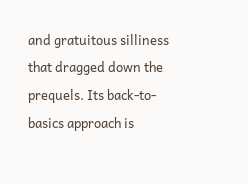and gratuitous silliness that dragged down the prequels. Its back-to-basics approach is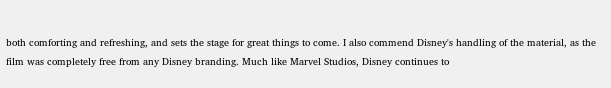both comforting and refreshing, and sets the stage for great things to come. I also commend Disney's handling of the material, as the film was completely free from any Disney branding. Much like Marvel Studios, Disney continues to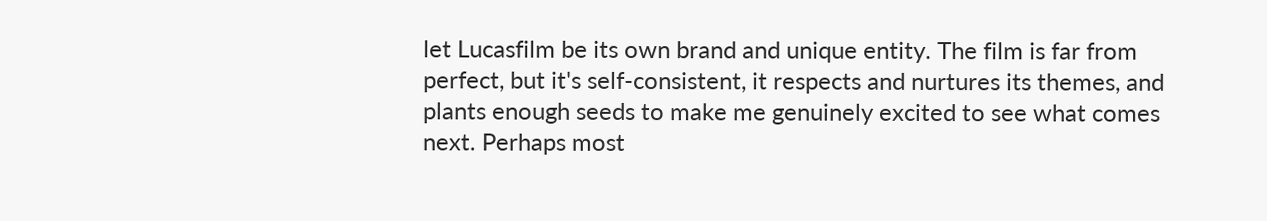let Lucasfilm be its own brand and unique entity. The film is far from perfect, but it's self-consistent, it respects and nurtures its themes, and plants enough seeds to make me genuinely excited to see what comes next. Perhaps most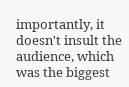importantly, it doesn't insult the audience, which was the biggest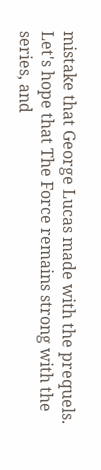mistake that George Lucas made with the prequels. Let's hope that The Force remains strong with the series, and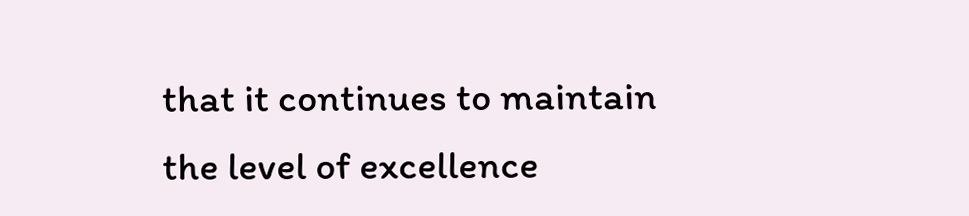that it continues to maintain the level of excellence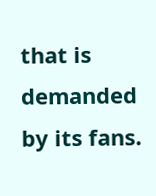that is demanded by its fans.